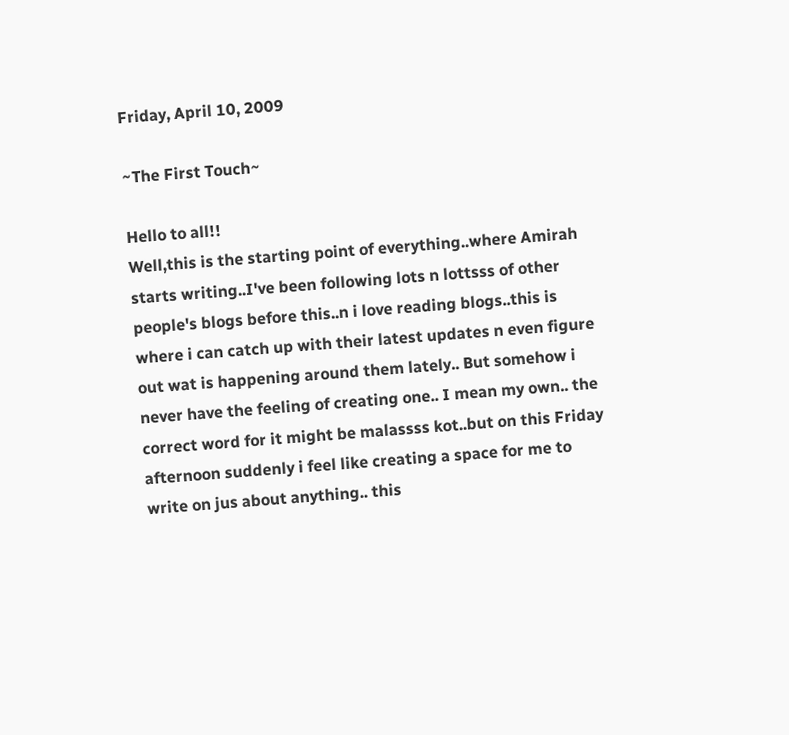Friday, April 10, 2009

~The First Touch~

Hello to all!!
Well,this is the starting point of everything..where Amirah starts writing..I've been following lots n lottsss of other people's blogs before this..n i love reading blogs..this is where i can catch up with their latest updates n even figure out wat is happening around them lately.. But somehow i never have the feeling of creating one.. I mean my own.. the correct word for it might be malassss kot..but on this Friday afternoon suddenly i feel like creating a space for me to write on jus about anything.. this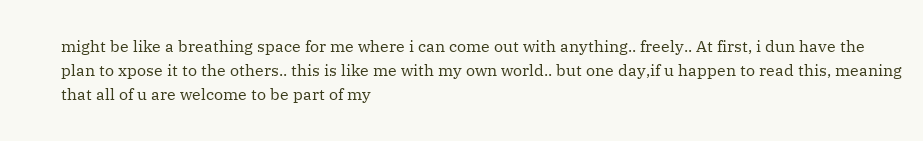might be like a breathing space for me where i can come out with anything.. freely.. At first, i dun have the plan to xpose it to the others.. this is like me with my own world.. but one day,if u happen to read this, meaning that all of u are welcome to be part of my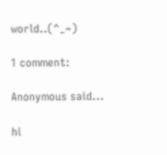world..(^_~)

1 comment:

Anonymous said...

hi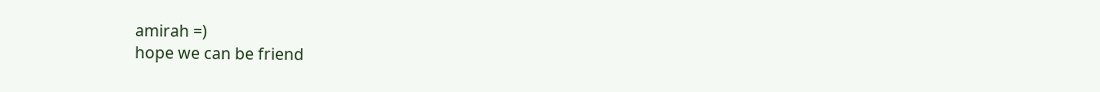amirah =)
hope we can be friend